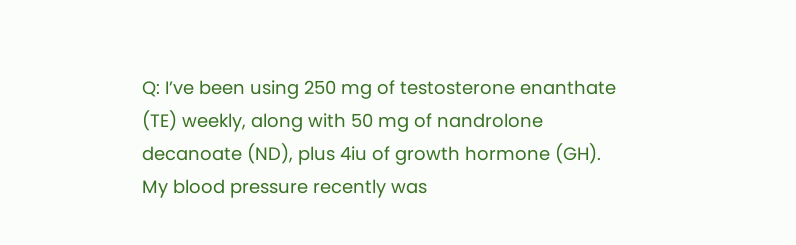Q: I’ve been using 250 mg of testosterone enanthate (TE) weekly, along with 50 mg of nandrolone decanoate (ND), plus 4iu of growth hormone (GH). My blood pressure recently was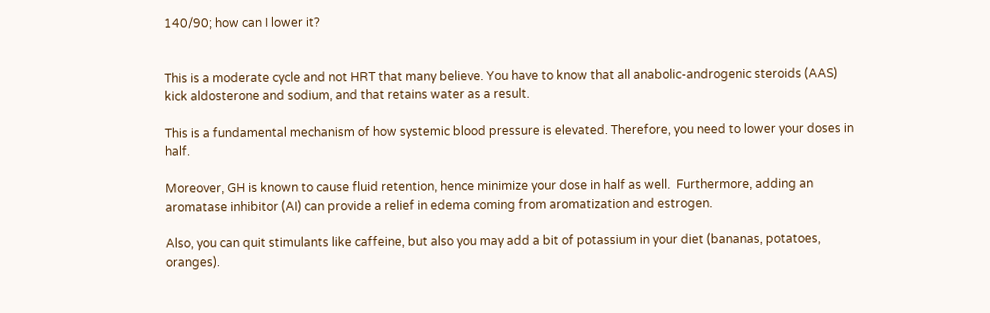140/90; how can I lower it?


This is a moderate cycle and not HRT that many believe. You have to know that all anabolic-androgenic steroids (AAS) kick aldosterone and sodium, and that retains water as a result.

This is a fundamental mechanism of how systemic blood pressure is elevated. Therefore, you need to lower your doses in half.

Moreover, GH is known to cause fluid retention, hence minimize your dose in half as well.  Furthermore, adding an aromatase inhibitor (AI) can provide a relief in edema coming from aromatization and estrogen.

Also, you can quit stimulants like caffeine, but also you may add a bit of potassium in your diet (bananas, potatoes, oranges).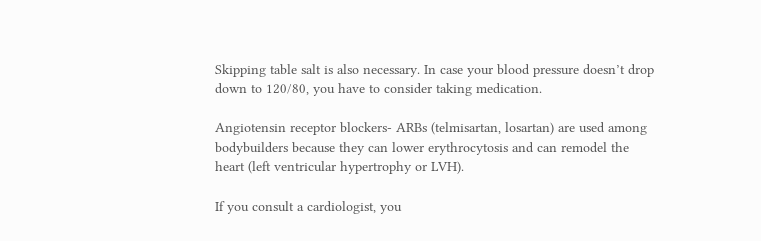Skipping table salt is also necessary. In case your blood pressure doesn’t drop down to 120/80, you have to consider taking medication.

Angiotensin receptor blockers- ARBs (telmisartan, losartan) are used among bodybuilders because they can lower erythrocytosis and can remodel the heart (left ventricular hypertrophy or LVH).

If you consult a cardiologist, you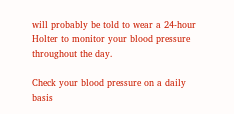will probably be told to wear a 24-hour Holter to monitor your blood pressure throughout the day.

Check your blood pressure on a daily basis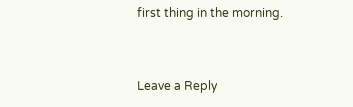first thing in the morning.


Leave a Reply